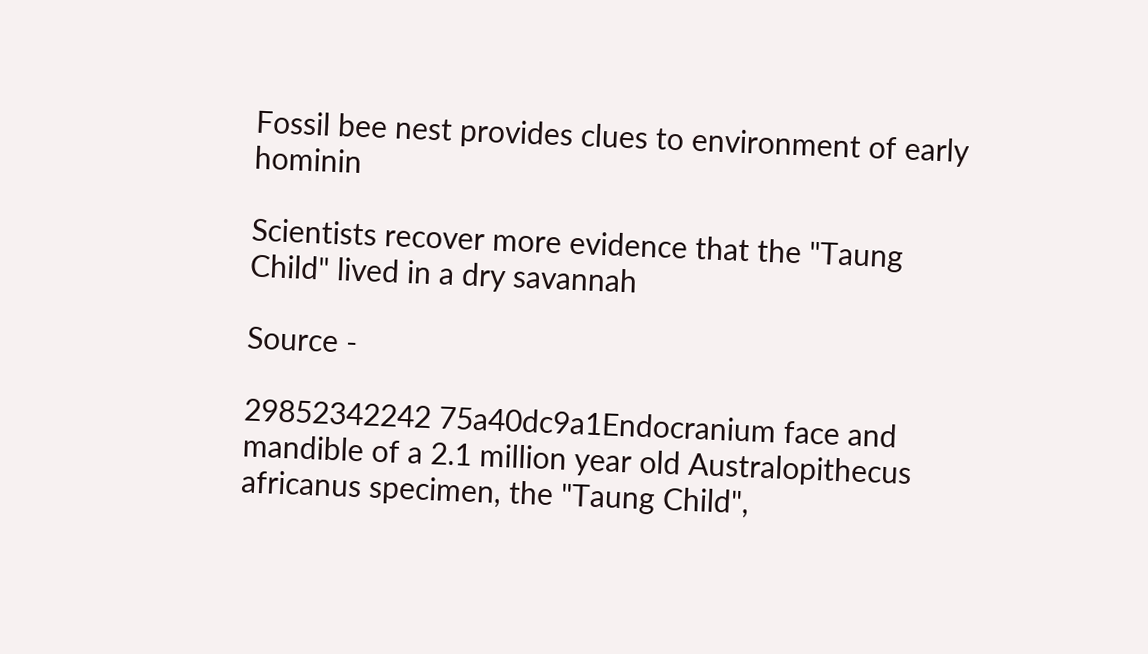Fossil bee nest provides clues to environment of early hominin

Scientists recover more evidence that the "Taung Child" lived in a dry savannah

Source -

29852342242 75a40dc9a1Endocranium face and mandible of a 2.1 million year old Australopithecus africanus specimen, the "Taung Child",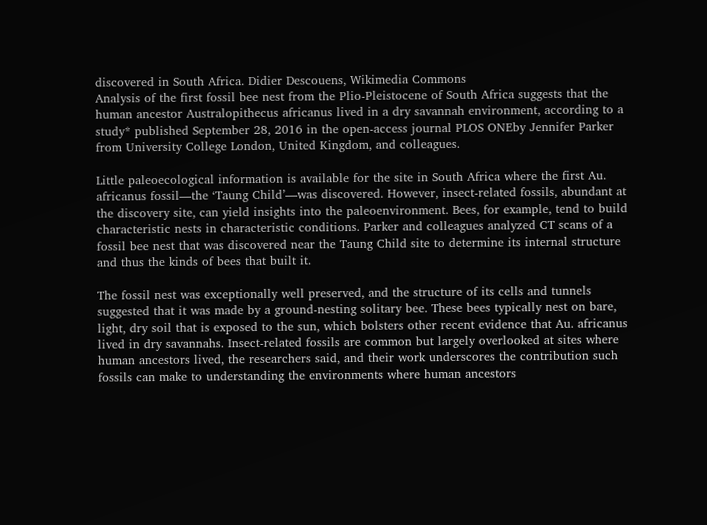discovered in South Africa. Didier Descouens, Wikimedia Commons
Analysis of the first fossil bee nest from the Plio-Pleistocene of South Africa suggests that the human ancestor Australopithecus africanus lived in a dry savannah environment, according to a study* published September 28, 2016 in the open-access journal PLOS ONEby Jennifer Parker from University College London, United Kingdom, and colleagues.

Little paleoecological information is available for the site in South Africa where the first Au. africanus fossil—the ‘Taung Child’—was discovered. However, insect-related fossils, abundant at the discovery site, can yield insights into the paleoenvironment. Bees, for example, tend to build characteristic nests in characteristic conditions. Parker and colleagues analyzed CT scans of a fossil bee nest that was discovered near the Taung Child site to determine its internal structure and thus the kinds of bees that built it.

The fossil nest was exceptionally well preserved, and the structure of its cells and tunnels suggested that it was made by a ground-nesting solitary bee. These bees typically nest on bare, light, dry soil that is exposed to the sun, which bolsters other recent evidence that Au. africanus lived in dry savannahs. Insect-related fossils are common but largely overlooked at sites where human ancestors lived, the researchers said, and their work underscores the contribution such fossils can make to understanding the environments where human ancestors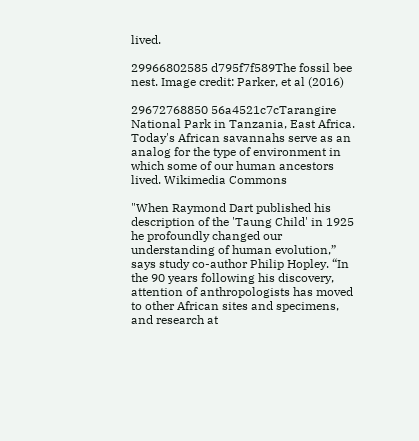lived.

29966802585 d795f7f589The fossil bee nest. Image credit: Parker, et al (2016)

29672768850 56a4521c7cTarangire National Park in Tanzania, East Africa. Today's African savannahs serve as an analog for the type of environment in which some of our human ancestors lived. Wikimedia Commons

"When Raymond Dart published his description of the 'Taung Child' in 1925 he profoundly changed our understanding of human evolution,” says study co-author Philip Hopley. “In the 90 years following his discovery, attention of anthropologists has moved to other African sites and specimens, and research at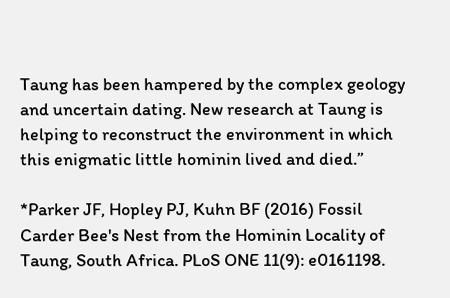Taung has been hampered by the complex geology and uncertain dating. New research at Taung is helping to reconstruct the environment in which this enigmatic little hominin lived and died.”

*Parker JF, Hopley PJ, Kuhn BF (2016) Fossil Carder Bee's Nest from the Hominin Locality of Taung, South Africa. PLoS ONE 11(9): e0161198.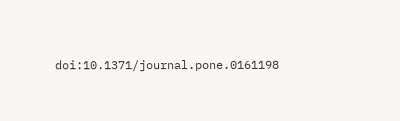doi:10.1371/journal.pone.0161198